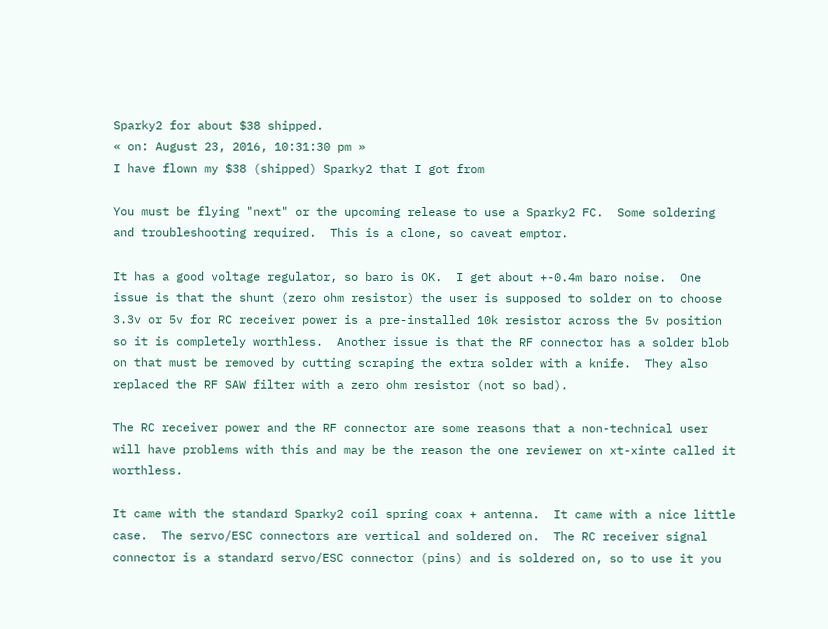Sparky2 for about $38 shipped.
« on: August 23, 2016, 10:31:30 pm »
I have flown my $38 (shipped) Sparky2 that I got from

You must be flying "next" or the upcoming release to use a Sparky2 FC.  Some soldering and troubleshooting required.  This is a clone, so caveat emptor.

It has a good voltage regulator, so baro is OK.  I get about +-0.4m baro noise.  One issue is that the shunt (zero ohm resistor) the user is supposed to solder on to choose 3.3v or 5v for RC receiver power is a pre-installed 10k resistor across the 5v position so it is completely worthless.  Another issue is that the RF connector has a solder blob on that must be removed by cutting scraping the extra solder with a knife.  They also replaced the RF SAW filter with a zero ohm resistor (not so bad).

The RC receiver power and the RF connector are some reasons that a non-technical user will have problems with this and may be the reason the one reviewer on xt-xinte called it worthless.

It came with the standard Sparky2 coil spring coax + antenna.  It came with a nice little case.  The servo/ESC connectors are vertical and soldered on.  The RC receiver signal connector is a standard servo/ESC connector (pins) and is soldered on, so to use it you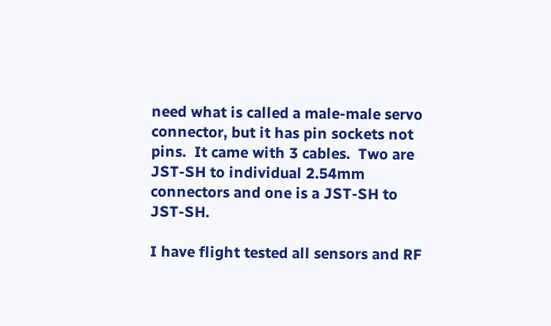need what is called a male-male servo connector, but it has pin sockets not pins.  It came with 3 cables.  Two are JST-SH to individual 2.54mm connectors and one is a JST-SH to JST-SH.

I have flight tested all sensors and RF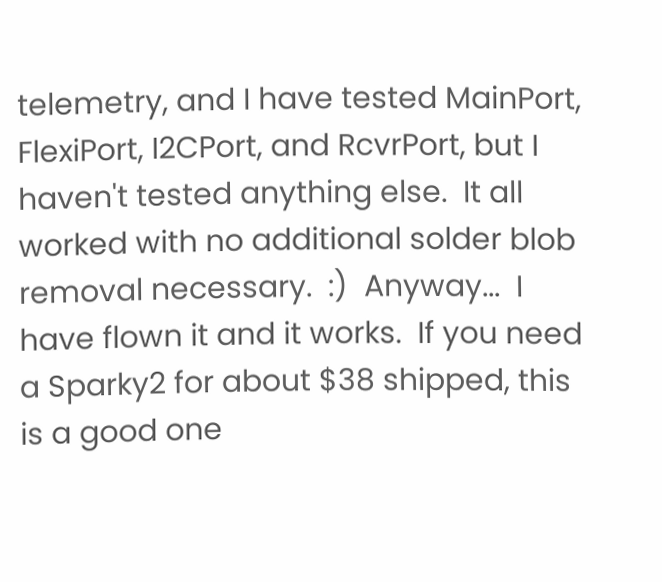telemetry, and I have tested MainPort, FlexiPort, I2CPort, and RcvrPort, but I haven't tested anything else.  It all worked with no additional solder blob removal necessary.  :)  Anyway...  I have flown it and it works.  If you need a Sparky2 for about $38 shipped, this is a good one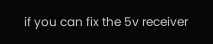if you can fix the 5v receiver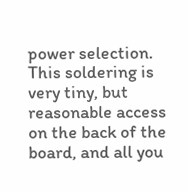power selection.  This soldering is very tiny, but reasonable access on the back of the board, and all you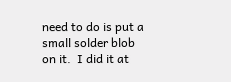need to do is put a small solder blob on it.  I did it at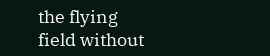the flying field without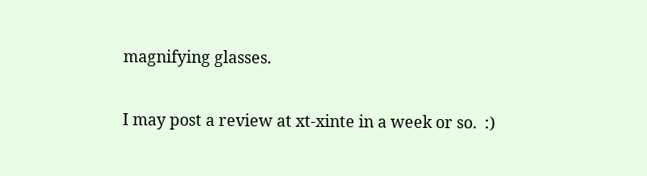magnifying glasses.

I may post a review at xt-xinte in a week or so.  :)